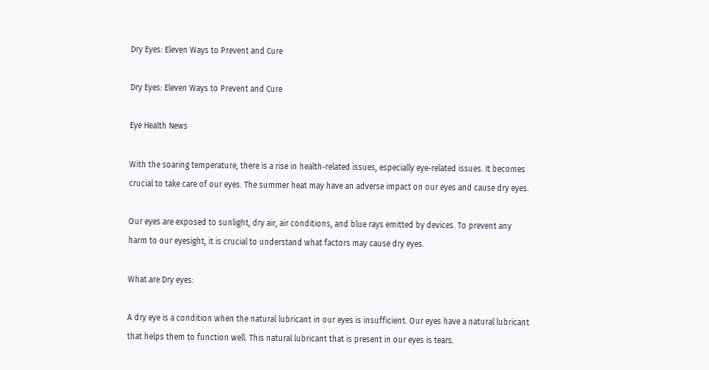Dry Eyes: Eleven Ways to Prevent and Cure

Dry Eyes: Eleven Ways to Prevent and Cure

Eye Health News

With the soaring temperature, there is a rise in health-related issues, especially eye-related issues. It becomes crucial to take care of our eyes. The summer heat may have an adverse impact on our eyes and cause dry eyes.

Our eyes are exposed to sunlight, dry air, air conditions, and blue rays emitted by devices. To prevent any harm to our eyesight, it is crucial to understand what factors may cause dry eyes.

What are Dry eyes:

A dry eye is a condition when the natural lubricant in our eyes is insufficient. Our eyes have a natural lubricant that helps them to function well. This natural lubricant that is present in our eyes is tears.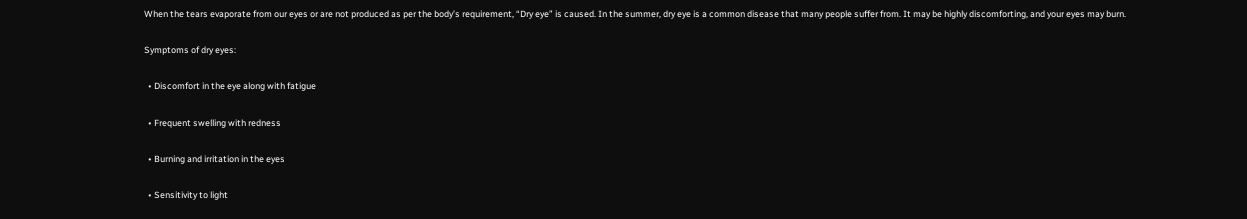When the tears evaporate from our eyes or are not produced as per the body’s requirement, “Dry eye” is caused. In the summer, dry eye is a common disease that many people suffer from. It may be highly discomforting, and your eyes may burn.

Symptoms of dry eyes:

  • Discomfort in the eye along with fatigue

  • Frequent swelling with redness

  • Burning and irritation in the eyes

  • Sensitivity to light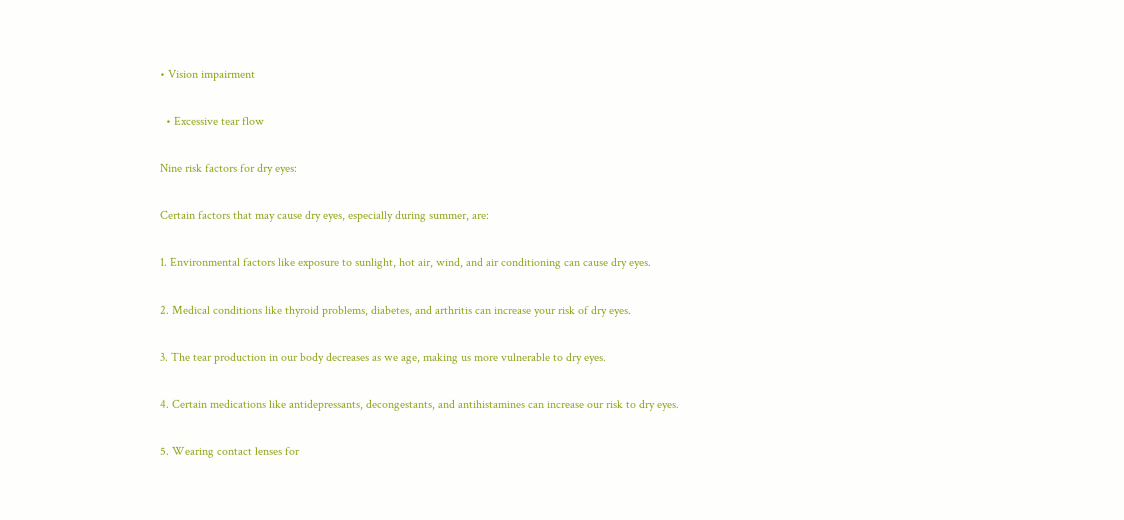• Vision impairment

  • Excessive tear flow

Nine risk factors for dry eyes:

Certain factors that may cause dry eyes, especially during summer, are:

1. Environmental factors like exposure to sunlight, hot air, wind, and air conditioning can cause dry eyes.

2. Medical conditions like thyroid problems, diabetes, and arthritis can increase your risk of dry eyes.

3. The tear production in our body decreases as we age, making us more vulnerable to dry eyes.

4. Certain medications like antidepressants, decongestants, and antihistamines can increase our risk to dry eyes.

5. Wearing contact lenses for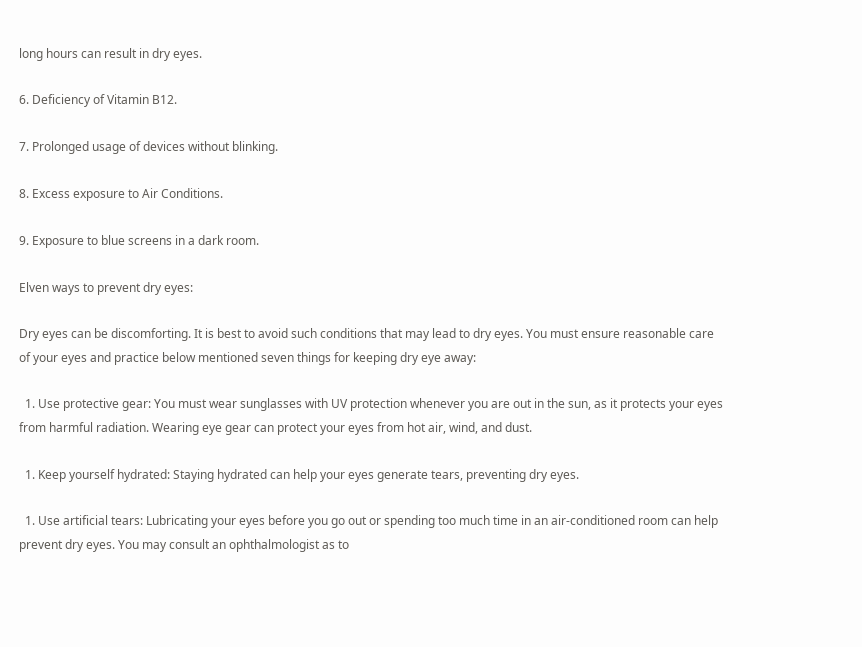long hours can result in dry eyes.

6. Deficiency of Vitamin B12.

7. Prolonged usage of devices without blinking.

8. Excess exposure to Air Conditions.

9. Exposure to blue screens in a dark room.

Elven ways to prevent dry eyes:

Dry eyes can be discomforting. It is best to avoid such conditions that may lead to dry eyes. You must ensure reasonable care of your eyes and practice below mentioned seven things for keeping dry eye away:

  1. Use protective gear: You must wear sunglasses with UV protection whenever you are out in the sun, as it protects your eyes from harmful radiation. Wearing eye gear can protect your eyes from hot air, wind, and dust.

  1. Keep yourself hydrated: Staying hydrated can help your eyes generate tears, preventing dry eyes.

  1. Use artificial tears: Lubricating your eyes before you go out or spending too much time in an air-conditioned room can help prevent dry eyes. You may consult an ophthalmologist as to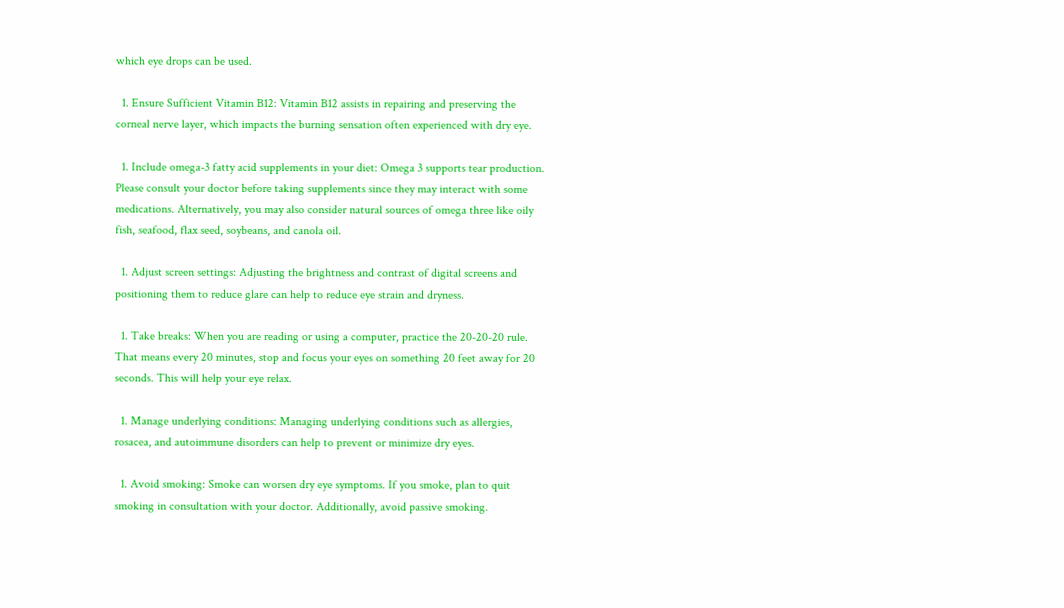which eye drops can be used.

  1. Ensure Sufficient Vitamin B12: Vitamin B12 assists in repairing and preserving the corneal nerve layer, which impacts the burning sensation often experienced with dry eye.

  1. Include omega-3 fatty acid supplements in your diet: Omega 3 supports tear production. Please consult your doctor before taking supplements since they may interact with some medications. Alternatively, you may also consider natural sources of omega three like oily fish, seafood, flax seed, soybeans, and canola oil.

  1. Adjust screen settings: Adjusting the brightness and contrast of digital screens and positioning them to reduce glare can help to reduce eye strain and dryness.

  1. Take breaks: When you are reading or using a computer, practice the 20-20-20 rule. That means every 20 minutes, stop and focus your eyes on something 20 feet away for 20 seconds. This will help your eye relax.

  1. Manage underlying conditions: Managing underlying conditions such as allergies, rosacea, and autoimmune disorders can help to prevent or minimize dry eyes.

  1. Avoid smoking: Smoke can worsen dry eye symptoms. If you smoke, plan to quit smoking in consultation with your doctor. Additionally, avoid passive smoking.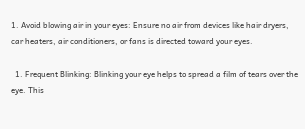1. Avoid blowing air in your eyes: Ensure no air from devices like hair dryers, car heaters, air conditioners, or fans is directed toward your eyes.

  1. Frequent Blinking: Blinking your eye helps to spread a film of tears over the eye. This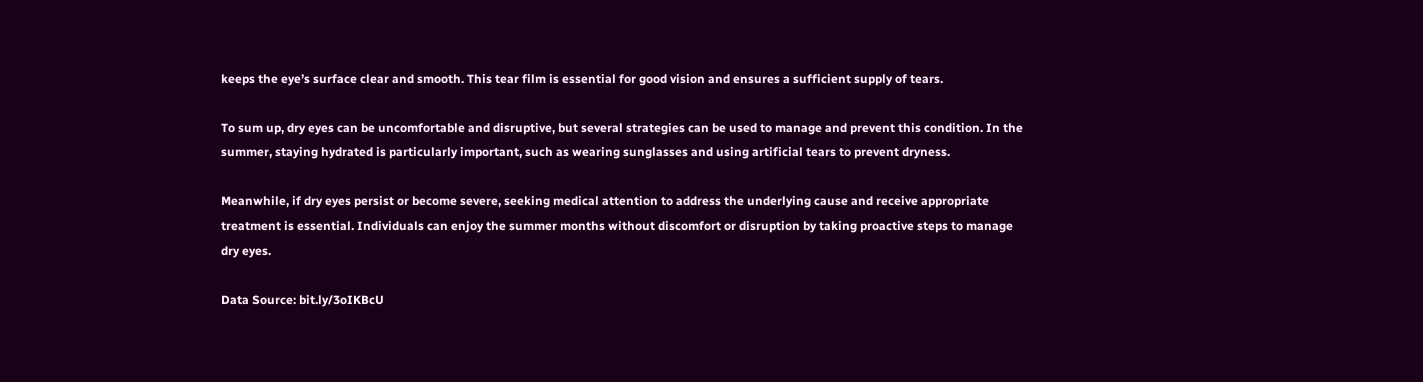keeps the eye’s surface clear and smooth. This tear film is essential for good vision and ensures a sufficient supply of tears.

To sum up, dry eyes can be uncomfortable and disruptive, but several strategies can be used to manage and prevent this condition. In the summer, staying hydrated is particularly important, such as wearing sunglasses and using artificial tears to prevent dryness.

Meanwhile, if dry eyes persist or become severe, seeking medical attention to address the underlying cause and receive appropriate treatment is essential. Individuals can enjoy the summer months without discomfort or disruption by taking proactive steps to manage dry eyes.

Data Source: bit.ly/3oIKBcU